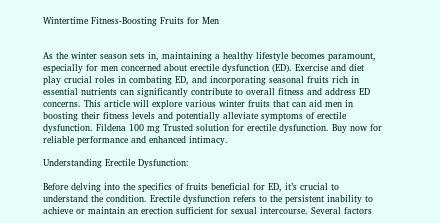Wintertime Fitness-Boosting Fruits for Men


As the winter season sets in, maintaining a healthy lifestyle becomes paramount, especially for men concerned about erectile dysfunction (ED). Exercise and diet play crucial roles in combating ED, and incorporating seasonal fruits rich in essential nutrients can significantly contribute to overall fitness and address ED concerns. This article will explore various winter fruits that can aid men in boosting their fitness levels and potentially alleviate symptoms of erectile dysfunction. Fildena 100 mg Trusted solution for erectile dysfunction. Buy now for reliable performance and enhanced intimacy.

Understanding Erectile Dysfunction:

Before delving into the specifics of fruits beneficial for ED, it’s crucial to understand the condition. Erectile dysfunction refers to the persistent inability to achieve or maintain an erection sufficient for sexual intercourse. Several factors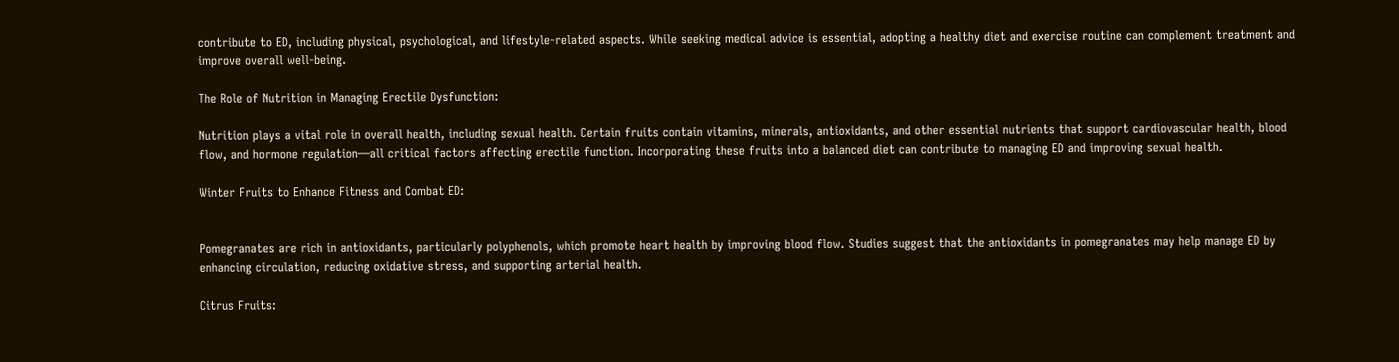contribute to ED, including physical, psychological, and lifestyle-related aspects. While seeking medical advice is essential, adopting a healthy diet and exercise routine can complement treatment and improve overall well-being.

The Role of Nutrition in Managing Erectile Dysfunction:

Nutrition plays a vital role in overall health, including sexual health. Certain fruits contain vitamins, minerals, antioxidants, and other essential nutrients that support cardiovascular health, blood flow, and hormone regulation—all critical factors affecting erectile function. Incorporating these fruits into a balanced diet can contribute to managing ED and improving sexual health.

Winter Fruits to Enhance Fitness and Combat ED:


Pomegranates are rich in antioxidants, particularly polyphenols, which promote heart health by improving blood flow. Studies suggest that the antioxidants in pomegranates may help manage ED by enhancing circulation, reducing oxidative stress, and supporting arterial health.

Citrus Fruits: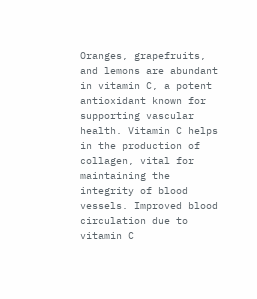Oranges, grapefruits, and lemons are abundant in vitamin C, a potent antioxidant known for supporting vascular health. Vitamin C helps in the production of collagen, vital for maintaining the integrity of blood vessels. Improved blood circulation due to vitamin C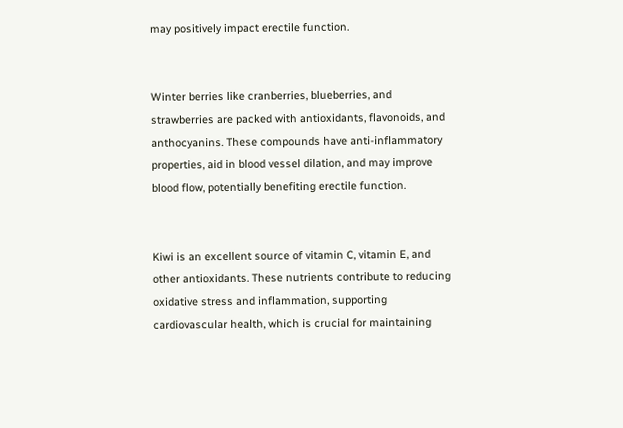may positively impact erectile function.


Winter berries like cranberries, blueberries, and strawberries are packed with antioxidants, flavonoids, and anthocyanins. These compounds have anti-inflammatory properties, aid in blood vessel dilation, and may improve blood flow, potentially benefiting erectile function.


Kiwi is an excellent source of vitamin C, vitamin E, and other antioxidants. These nutrients contribute to reducing oxidative stress and inflammation, supporting cardiovascular health, which is crucial for maintaining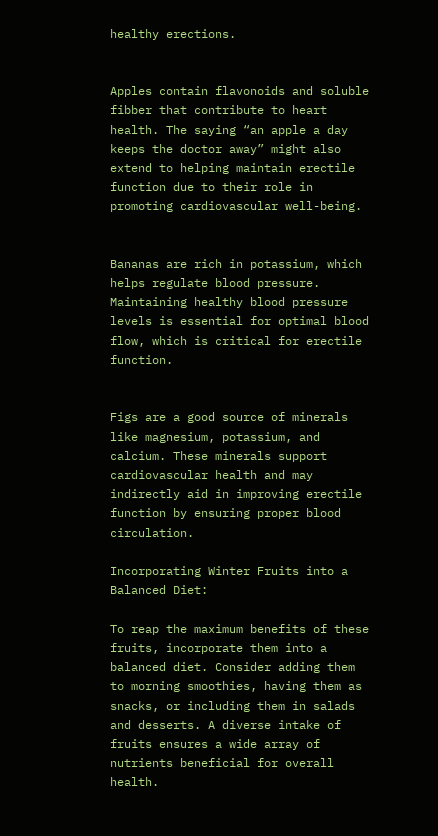healthy erections.


Apples contain flavonoids and soluble fibber that contribute to heart health. The saying “an apple a day keeps the doctor away” might also extend to helping maintain erectile function due to their role in promoting cardiovascular well-being.


Bananas are rich in potassium, which helps regulate blood pressure. Maintaining healthy blood pressure levels is essential for optimal blood flow, which is critical for erectile function.


Figs are a good source of minerals like magnesium, potassium, and calcium. These minerals support cardiovascular health and may indirectly aid in improving erectile function by ensuring proper blood circulation.

Incorporating Winter Fruits into a Balanced Diet:

To reap the maximum benefits of these fruits, incorporate them into a balanced diet. Consider adding them to morning smoothies, having them as snacks, or including them in salads and desserts. A diverse intake of fruits ensures a wide array of nutrients beneficial for overall health.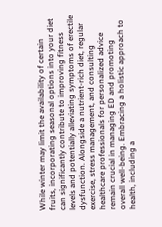While winter may limit the availability of certain fruits, incorporating seasonal options into your diet can significantly contribute to improving fitness levels and potentially alleviating symptoms of erectile dysfunction. Alongside a nutrient-rich diet, regular exercise, stress management, and consulting healthcare professionals for personalized advice remain crucial in managing ED and promoting overall well-being. Embracing a holistic approach to health, including a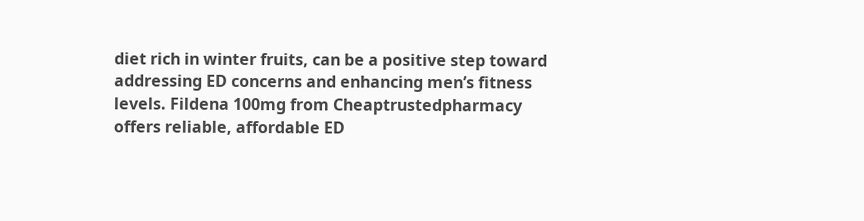diet rich in winter fruits, can be a positive step toward addressing ED concerns and enhancing men’s fitness levels. Fildena 100mg from Cheaptrustedpharmacy offers reliable, affordable ED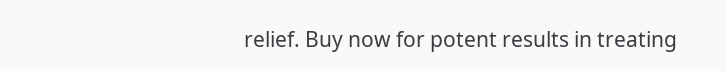relief. Buy now for potent results in treating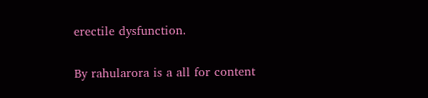erectile dysfunction.

By rahularora is a all for content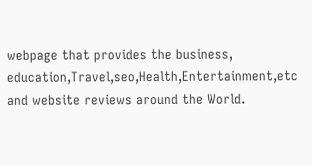webpage that provides the business, education,Travel,seo,Health,Entertainment,etc and website reviews around the World.